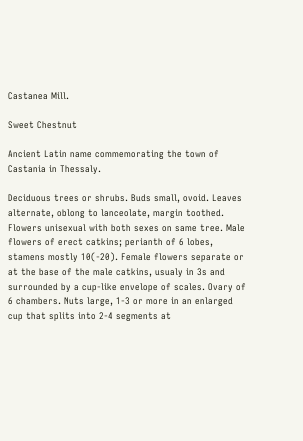Castanea Mill.

Sweet Chestnut

Ancient Latin name commemorating the town of Castania in Thessaly.

Deciduous trees or shrubs. Buds small, ovoid. Leaves alternate, oblong to lanceolate, margin toothed. Flowers unisexual with both sexes on same tree. Male flowers of erect catkins; perianth of 6 lobes, stamens mostly 10(-20). Female flowers separate or at the base of the male catkins, usualy in 3s and surrounded by a cup-like envelope of scales. Ovary of 6 chambers. Nuts large, 1-3 or more in an enlarged cup that splits into 2-4 segments at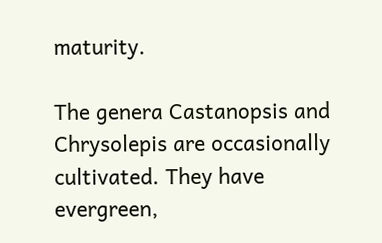maturity.

The genera Castanopsis and Chrysolepis are occasionally cultivated. They have evergreen,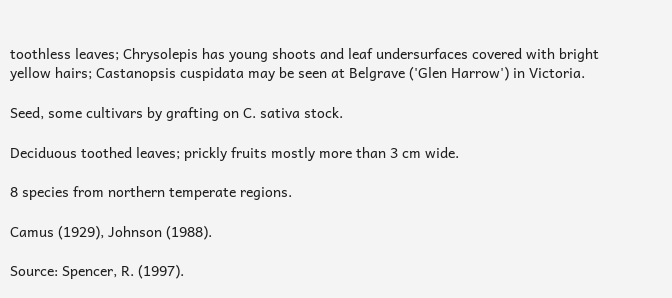toothless leaves; Chrysolepis has young shoots and leaf undersurfaces covered with bright yellow hairs; Castanopsis cuspidata may be seen at Belgrave ('Glen Harrow') in Victoria.

Seed, some cultivars by grafting on C. sativa stock.

Deciduous toothed leaves; prickly fruits mostly more than 3 cm wide.

8 species from northern temperate regions.

Camus (1929), Johnson (1988).

Source: Spencer, R. (1997).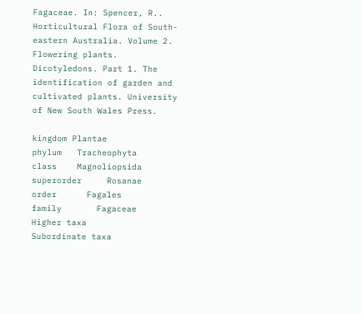Fagaceae. In: Spencer, R.. Horticultural Flora of South-eastern Australia. Volume 2. Flowering plants. Dicotyledons. Part 1. The identification of garden and cultivated plants. University of New South Wales Press.

kingdom Plantae
phylum   Tracheophyta
class    Magnoliopsida
superorder     Rosanae
order      Fagales
family       Fagaceae
Higher taxa
Subordinate taxa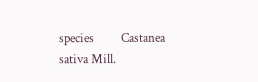species         Castanea sativa Mill.